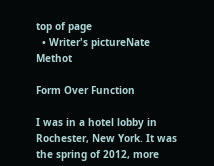top of page
  • Writer's pictureNate Methot

Form Over Function

I was in a hotel lobby in Rochester, New York. It was the spring of 2012, more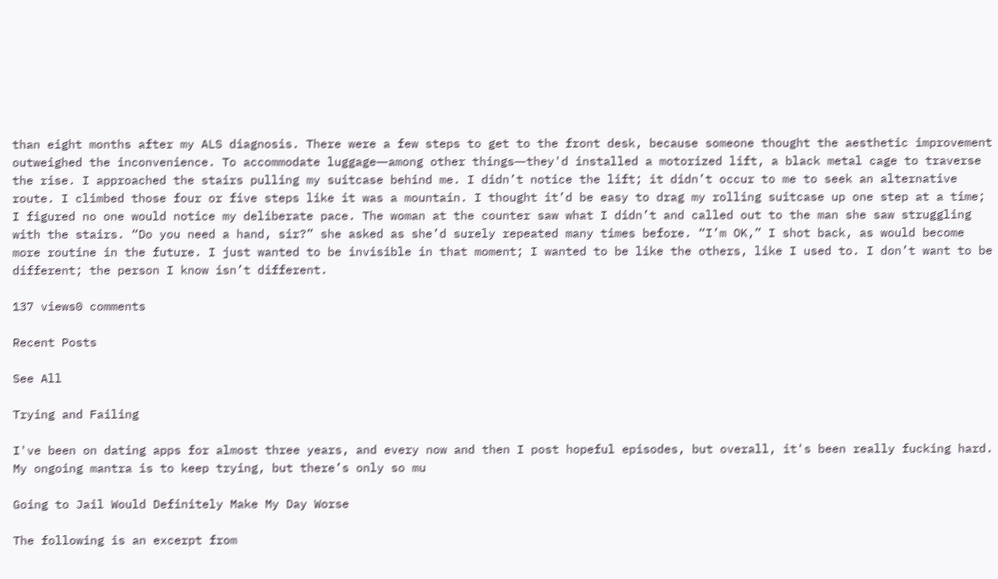than eight months after my ALS diagnosis. There were a few steps to get to the front desk, because someone thought the aesthetic improvement outweighed the inconvenience. To accommodate luggage―among other things―they'd installed a motorized lift, a black metal cage to traverse the rise. I approached the stairs pulling my suitcase behind me. I didn’t notice the lift; it didn’t occur to me to seek an alternative route. I climbed those four or five steps like it was a mountain. I thought it’d be easy to drag my rolling suitcase up one step at a time; I figured no one would notice my deliberate pace. The woman at the counter saw what I didn’t and called out to the man she saw struggling with the stairs. “Do you need a hand, sir?” she asked as she’d surely repeated many times before. “I’m OK,” I shot back, as would become more routine in the future. I just wanted to be invisible in that moment; I wanted to be like the others, like I used to. I don’t want to be different; the person I know isn’t different.

137 views0 comments

Recent Posts

See All

Trying and Failing

I've been on dating apps for almost three years, and every now and then I post hopeful episodes, but overall, it's been really fucking hard. My ongoing mantra is to keep trying, but there’s only so mu

Going to Jail Would Definitely Make My Day Worse

The following is an excerpt from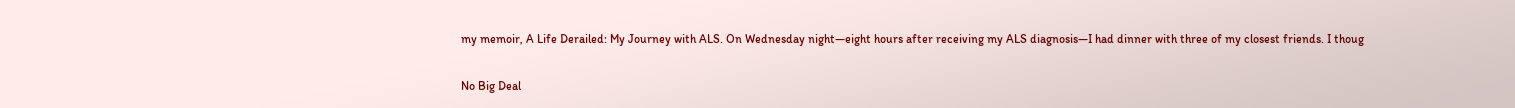my memoir, A Life Derailed: My Journey with ALS. On Wednesday night—eight hours after receiving my ALS diagnosis—I had dinner with three of my closest friends. I thoug

No Big Deal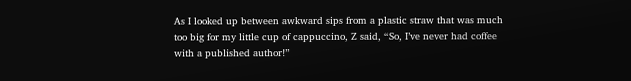As I looked up between awkward sips from a plastic straw that was much too big for my little cup of cappuccino, Z said, “So, I’ve never had coffee with a published author!”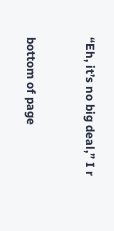“Eh, it’s no big deal,” I r


bottom of page